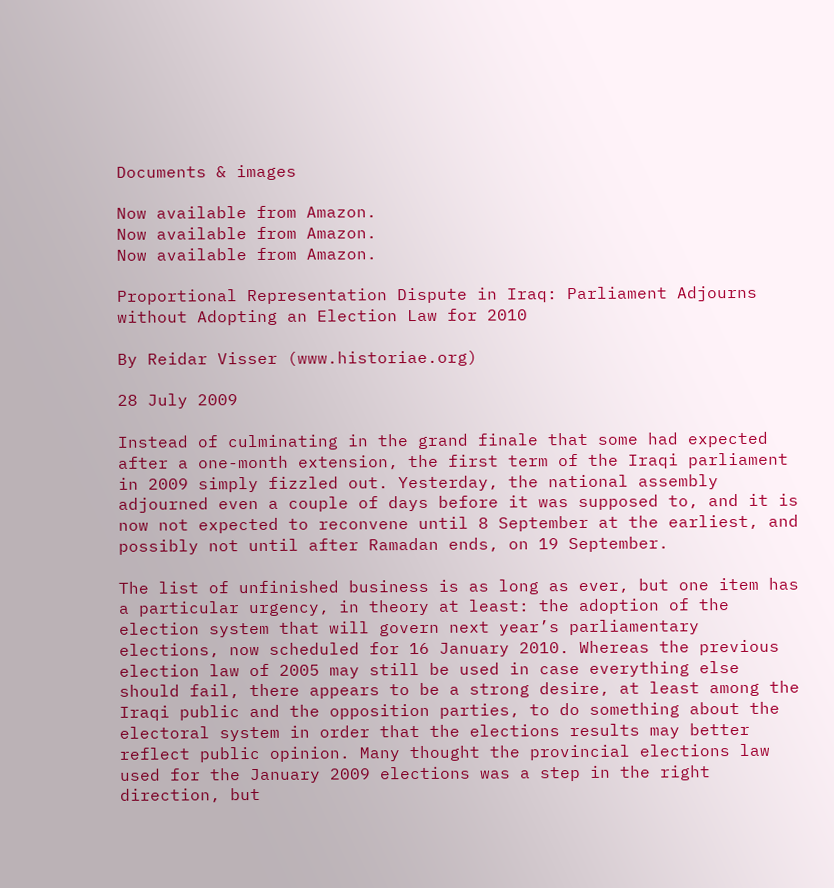Documents & images

Now available from Amazon.
Now available from Amazon.
Now available from Amazon.

Proportional Representation Dispute in Iraq: Parliament Adjourns without Adopting an Election Law for 2010

By Reidar Visser (www.historiae.org)

28 July 2009

Instead of culminating in the grand finale that some had expected after a one-month extension, the first term of the Iraqi parliament in 2009 simply fizzled out. Yesterday, the national assembly adjourned even a couple of days before it was supposed to, and it is now not expected to reconvene until 8 September at the earliest, and possibly not until after Ramadan ends, on 19 September.

The list of unfinished business is as long as ever, but one item has a particular urgency, in theory at least: the adoption of the election system that will govern next year’s parliamentary elections, now scheduled for 16 January 2010. Whereas the previous election law of 2005 may still be used in case everything else should fail, there appears to be a strong desire, at least among the Iraqi public and the opposition parties, to do something about the electoral system in order that the elections results may better reflect public opinion. Many thought the provincial elections law used for the January 2009 elections was a step in the right direction, but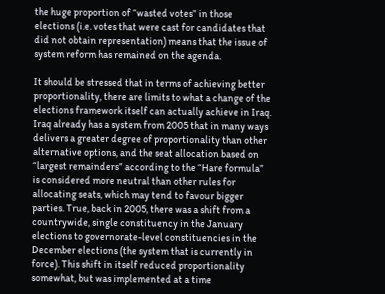the huge proportion of “wasted votes” in those elections (i.e. votes that were cast for candidates that did not obtain representation) means that the issue of system reform has remained on the agenda.

It should be stressed that in terms of achieving better proportionality, there are limits to what a change of the elections framework itself can actually achieve in Iraq. Iraq already has a system from 2005 that in many ways delivers a greater degree of proportionality than other alternative options, and the seat allocation based on “largest remainders” according to the “Hare formula” is considered more neutral than other rules for allocating seats, which may tend to favour bigger parties. True, back in 2005, there was a shift from a countrywide, single constituency in the January elections to governorate-level constituencies in the December elections (the system that is currently in force). This shift in itself reduced proportionality somewhat, but was implemented at a time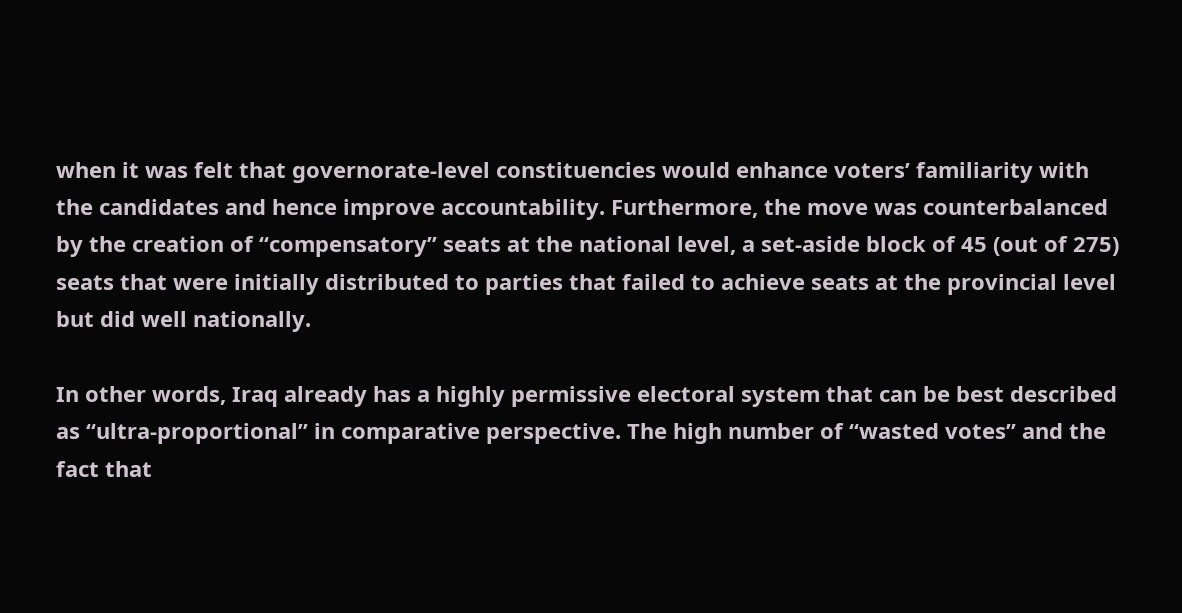when it was felt that governorate-level constituencies would enhance voters’ familiarity with the candidates and hence improve accountability. Furthermore, the move was counterbalanced by the creation of “compensatory” seats at the national level, a set-aside block of 45 (out of 275) seats that were initially distributed to parties that failed to achieve seats at the provincial level but did well nationally.

In other words, Iraq already has a highly permissive electoral system that can be best described as “ultra-proportional” in comparative perspective. The high number of “wasted votes” and the fact that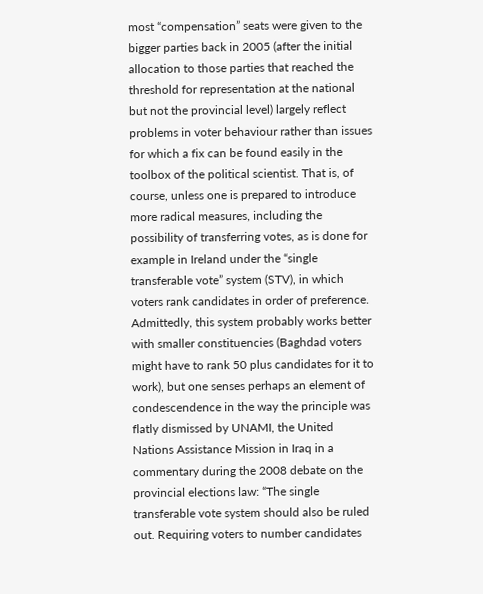most “compensation” seats were given to the bigger parties back in 2005 (after the initial allocation to those parties that reached the threshold for representation at the national but not the provincial level) largely reflect problems in voter behaviour rather than issues for which a fix can be found easily in the toolbox of the political scientist. That is, of course, unless one is prepared to introduce more radical measures, including the possibility of transferring votes, as is done for example in Ireland under the “single transferable vote” system (STV), in which voters rank candidates in order of preference. Admittedly, this system probably works better with smaller constituencies (Baghdad voters might have to rank 50 plus candidates for it to work), but one senses perhaps an element of condescendence in the way the principle was flatly dismissed by UNAMI, the United Nations Assistance Mission in Iraq in a commentary during the 2008 debate on the provincial elections law: “The single transferable vote system should also be ruled out. Requiring voters to number candidates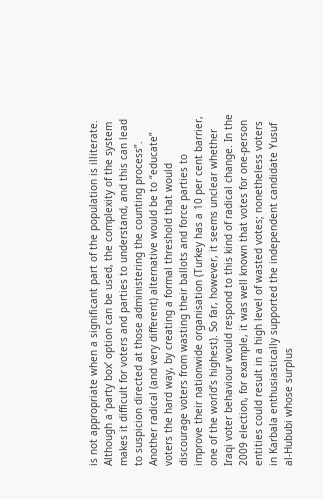is not appropriate when a significant part of the population is illiterate. Although a ‘party box’ option can be used, the complexity of the system makes it difficult for voters and parties to understand, and this can lead to suspicion directed at those administering the counting process”. Another radical (and very different) alternative would be to “educate” voters the hard way, by creating a formal threshold that would discourage voters from wasting their ballots and force parties to improve their nationwide organisation (Turkey has a 10 per cent barrier, one of the world’s highest). So far, however, it seems unclear whether Iraqi voter behaviour would respond to this kind of radical change. In the 2009 election, for example, it was well known that votes for one-person entities could result in a high level of wasted votes; nonetheless voters in Karbala enthusiastically supported the independent candidate Yusuf al-Hububi whose surplus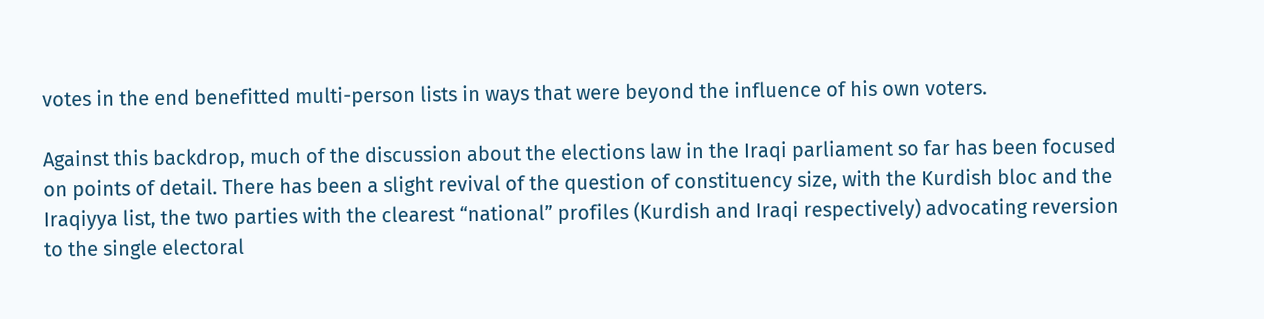votes in the end benefitted multi-person lists in ways that were beyond the influence of his own voters.

Against this backdrop, much of the discussion about the elections law in the Iraqi parliament so far has been focused on points of detail. There has been a slight revival of the question of constituency size, with the Kurdish bloc and the Iraqiyya list, the two parties with the clearest “national” profiles (Kurdish and Iraqi respectively) advocating reversion to the single electoral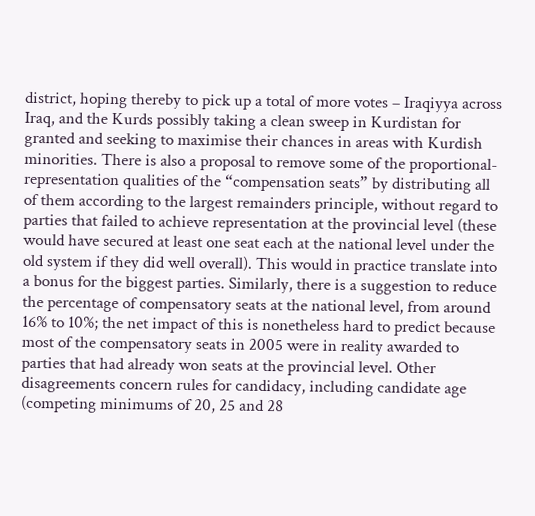district, hoping thereby to pick up a total of more votes – Iraqiyya across Iraq, and the Kurds possibly taking a clean sweep in Kurdistan for granted and seeking to maximise their chances in areas with Kurdish minorities. There is also a proposal to remove some of the proportional-representation qualities of the “compensation seats” by distributing all of them according to the largest remainders principle, without regard to parties that failed to achieve representation at the provincial level (these would have secured at least one seat each at the national level under the old system if they did well overall). This would in practice translate into a bonus for the biggest parties. Similarly, there is a suggestion to reduce the percentage of compensatory seats at the national level, from around 16% to 10%; the net impact of this is nonetheless hard to predict because most of the compensatory seats in 2005 were in reality awarded to parties that had already won seats at the provincial level. Other disagreements concern rules for candidacy, including candidate age (competing minimums of 20, 25 and 28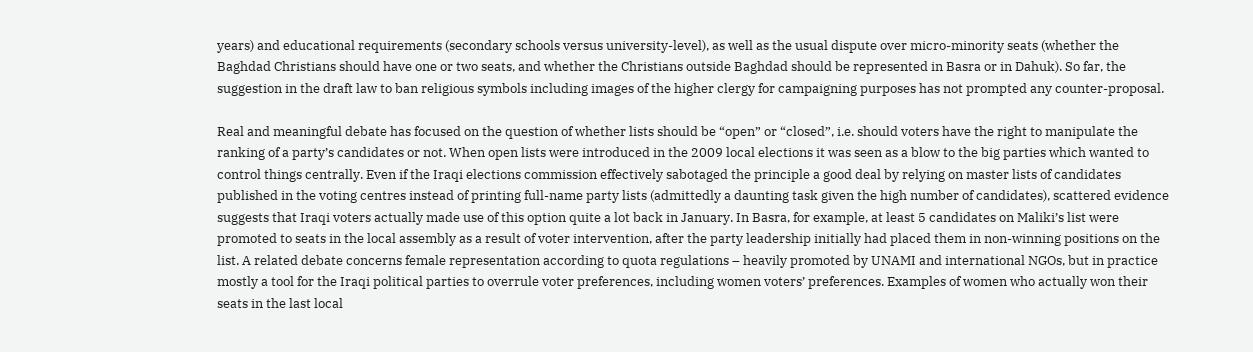years) and educational requirements (secondary schools versus university-level), as well as the usual dispute over micro-minority seats (whether the Baghdad Christians should have one or two seats, and whether the Christians outside Baghdad should be represented in Basra or in Dahuk). So far, the suggestion in the draft law to ban religious symbols including images of the higher clergy for campaigning purposes has not prompted any counter-proposal.

Real and meaningful debate has focused on the question of whether lists should be “open” or “closed”, i.e. should voters have the right to manipulate the ranking of a party’s candidates or not. When open lists were introduced in the 2009 local elections it was seen as a blow to the big parties which wanted to control things centrally. Even if the Iraqi elections commission effectively sabotaged the principle a good deal by relying on master lists of candidates published in the voting centres instead of printing full-name party lists (admittedly a daunting task given the high number of candidates), scattered evidence suggests that Iraqi voters actually made use of this option quite a lot back in January. In Basra, for example, at least 5 candidates on Maliki’s list were promoted to seats in the local assembly as a result of voter intervention, after the party leadership initially had placed them in non-winning positions on the list. A related debate concerns female representation according to quota regulations – heavily promoted by UNAMI and international NGOs, but in practice mostly a tool for the Iraqi political parties to overrule voter preferences, including women voters’ preferences. Examples of women who actually won their seats in the last local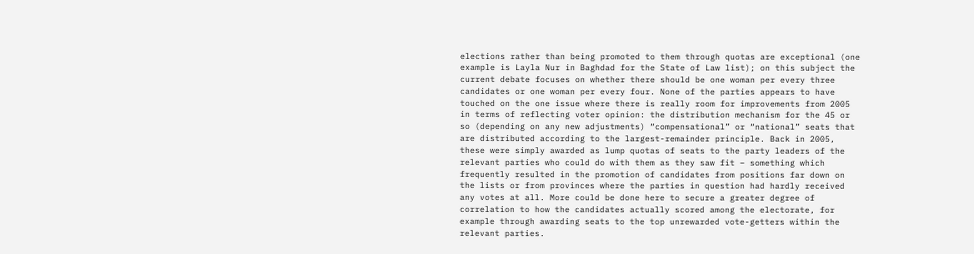elections rather than being promoted to them through quotas are exceptional (one example is Layla Nur in Baghdad for the State of Law list); on this subject the current debate focuses on whether there should be one woman per every three candidates or one woman per every four. None of the parties appears to have touched on the one issue where there is really room for improvements from 2005 in terms of reflecting voter opinion: the distribution mechanism for the 45 or so (depending on any new adjustments) “compensational” or “national” seats that are distributed according to the largest-remainder principle. Back in 2005, these were simply awarded as lump quotas of seats to the party leaders of the relevant parties who could do with them as they saw fit – something which frequently resulted in the promotion of candidates from positions far down on the lists or from provinces where the parties in question had hardly received any votes at all. More could be done here to secure a greater degree of correlation to how the candidates actually scored among the electorate, for example through awarding seats to the top unrewarded vote-getters within the relevant parties.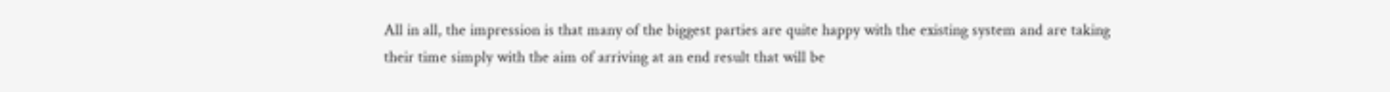All in all, the impression is that many of the biggest parties are quite happy with the existing system and are taking their time simply with the aim of arriving at an end result that will be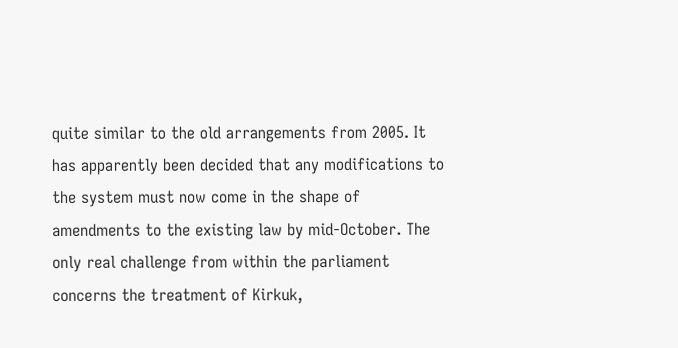quite similar to the old arrangements from 2005. It has apparently been decided that any modifications to the system must now come in the shape of amendments to the existing law by mid-October. The only real challenge from within the parliament concerns the treatment of Kirkuk,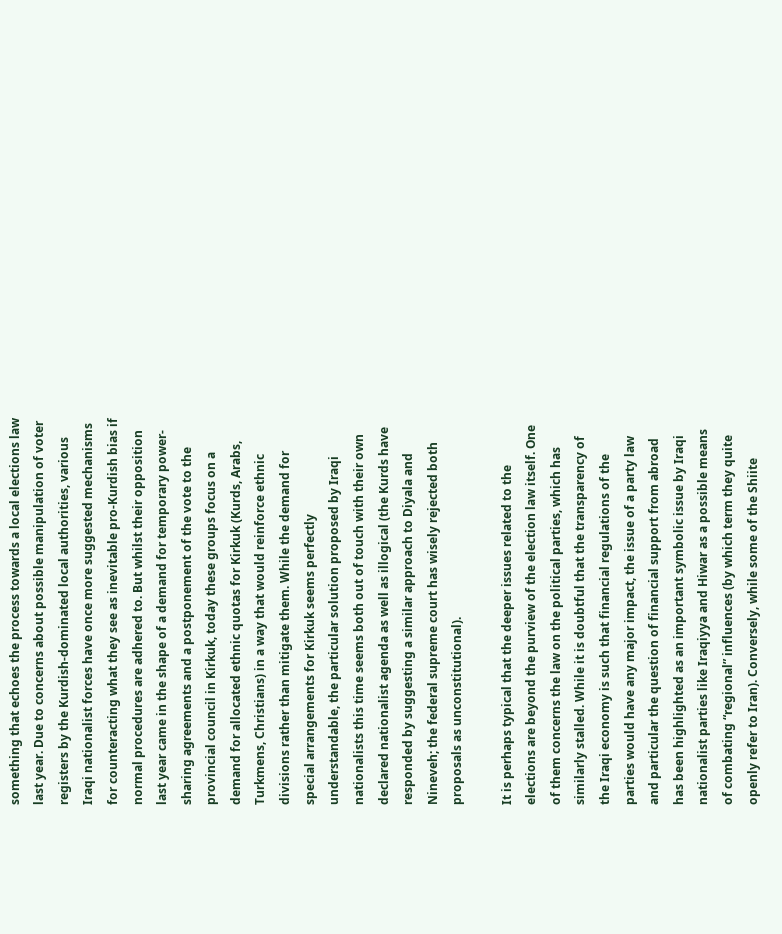something that echoes the process towards a local elections law last year. Due to concerns about possible manipulation of voter registers by the Kurdish-dominated local authorities, various Iraqi nationalist forces have once more suggested mechanisms for counteracting what they see as inevitable pro-Kurdish bias if normal procedures are adhered to. But whilst their opposition last year came in the shape of a demand for temporary power-sharing agreements and a postponement of the vote to the provincial council in Kirkuk, today these groups focus on a demand for allocated ethnic quotas for Kirkuk (Kurds, Arabs, Turkmens, Christians) in a way that would reinforce ethnic divisions rather than mitigate them. While the demand for special arrangements for Kirkuk seems perfectly understandable, the particular solution proposed by Iraqi nationalists this time seems both out of touch with their own declared nationalist agenda as well as illogical (the Kurds have responded by suggesting a similar approach to Diyala and Nineveh; the federal supreme court has wisely rejected both proposals as unconstitutional).

It is perhaps typical that the deeper issues related to the elections are beyond the purview of the election law itself. One of them concerns the law on the political parties, which has similarly stalled. While it is doubtful that the transparency of the Iraqi economy is such that financial regulations of the parties would have any major impact, the issue of a party law and particular the question of financial support from abroad has been highlighted as an important symbolic issue by Iraqi nationalist parties like Iraqiyya and Hiwar as a possible means of combating “regional” influences (by which term they quite openly refer to Iran). Conversely, while some of the Shiite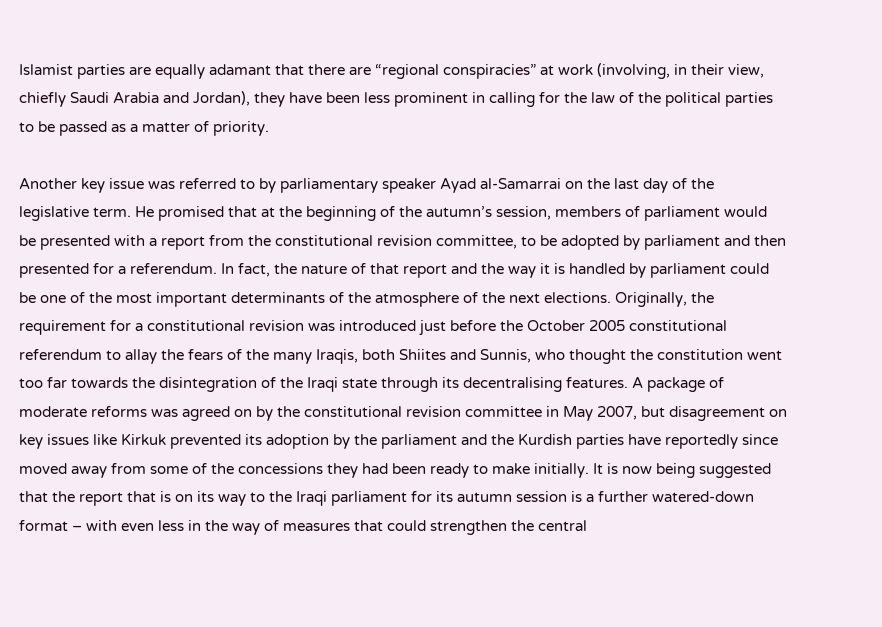Islamist parties are equally adamant that there are “regional conspiracies” at work (involving, in their view, chiefly Saudi Arabia and Jordan), they have been less prominent in calling for the law of the political parties to be passed as a matter of priority.

Another key issue was referred to by parliamentary speaker Ayad al-Samarrai on the last day of the legislative term. He promised that at the beginning of the autumn’s session, members of parliament would be presented with a report from the constitutional revision committee, to be adopted by parliament and then presented for a referendum. In fact, the nature of that report and the way it is handled by parliament could be one of the most important determinants of the atmosphere of the next elections. Originally, the requirement for a constitutional revision was introduced just before the October 2005 constitutional referendum to allay the fears of the many Iraqis, both Shiites and Sunnis, who thought the constitution went too far towards the disintegration of the Iraqi state through its decentralising features. A package of moderate reforms was agreed on by the constitutional revision committee in May 2007, but disagreement on key issues like Kirkuk prevented its adoption by the parliament and the Kurdish parties have reportedly since moved away from some of the concessions they had been ready to make initially. It is now being suggested that the report that is on its way to the Iraqi parliament for its autumn session is a further watered-down format – with even less in the way of measures that could strengthen the central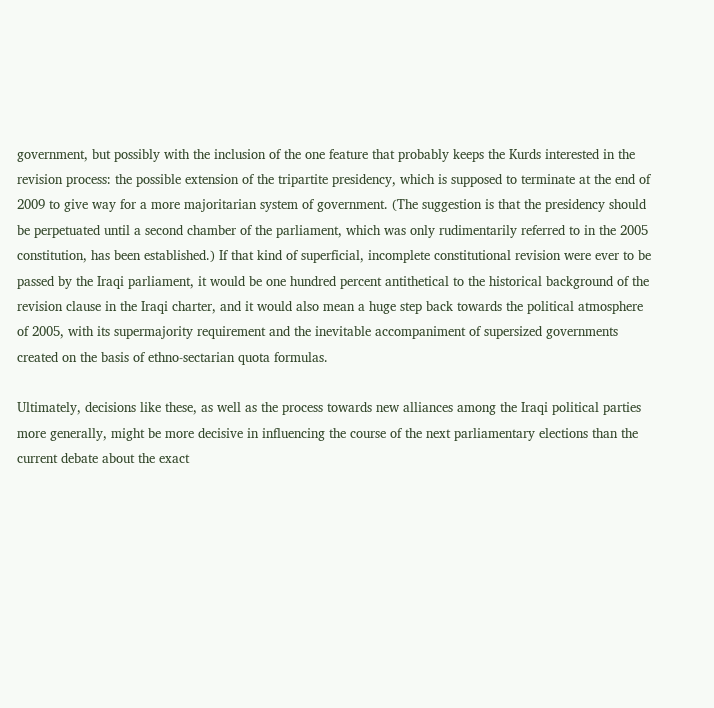government, but possibly with the inclusion of the one feature that probably keeps the Kurds interested in the revision process: the possible extension of the tripartite presidency, which is supposed to terminate at the end of 2009 to give way for a more majoritarian system of government. (The suggestion is that the presidency should be perpetuated until a second chamber of the parliament, which was only rudimentarily referred to in the 2005 constitution, has been established.) If that kind of superficial, incomplete constitutional revision were ever to be passed by the Iraqi parliament, it would be one hundred percent antithetical to the historical background of the revision clause in the Iraqi charter, and it would also mean a huge step back towards the political atmosphere of 2005, with its supermajority requirement and the inevitable accompaniment of supersized governments created on the basis of ethno-sectarian quota formulas.

Ultimately, decisions like these, as well as the process towards new alliances among the Iraqi political parties more generally, might be more decisive in influencing the course of the next parliamentary elections than the current debate about the exact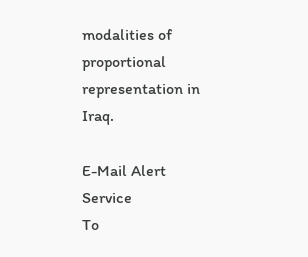modalities of proportional representation in Iraq.

E-Mail Alert Service
To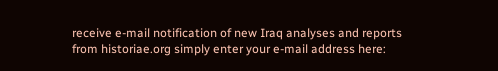receive e-mail notification of new Iraq analyses and reports from historiae.org simply enter your e-mail address here: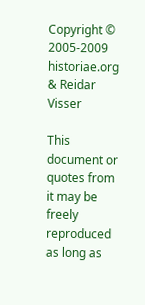Copyright © 2005-2009 historiae.org & Reidar Visser

This document or quotes from it may be freely reproduced as long as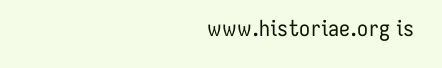www.historiae.org is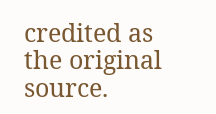credited as the original source.